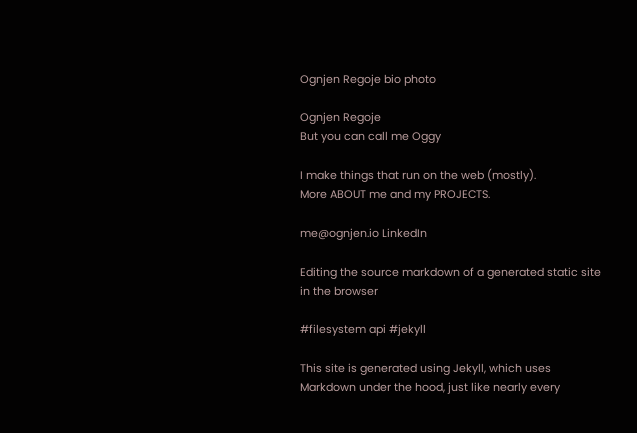Ognjen Regoje bio photo

Ognjen Regoje
But you can call me Oggy

I make things that run on the web (mostly).
More ABOUT me and my PROJECTS.

me@ognjen.io LinkedIn

Editing the source markdown of a generated static site in the browser

#filesystem api #jekyll

This site is generated using Jekyll, which uses Markdown under the hood, just like nearly every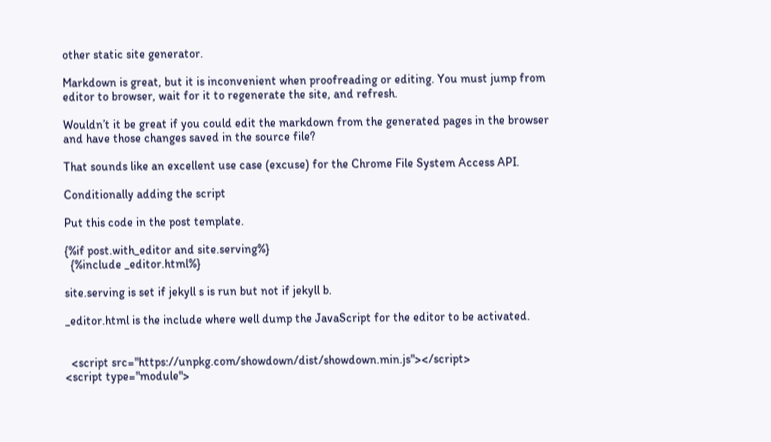other static site generator.

Markdown is great, but it is inconvenient when proofreading or editing. You must jump from editor to browser, wait for it to regenerate the site, and refresh.

Wouldn’t it be great if you could edit the markdown from the generated pages in the browser and have those changes saved in the source file?

That sounds like an excellent use case (excuse) for the Chrome File System Access API.

Conditionally adding the script

Put this code in the post template.

{%if post.with_editor and site.serving%}
  {%include _editor.html%}

site.serving is set if jekyll s is run but not if jekyll b.

_editor.html is the include where well dump the JavaScript for the editor to be activated.


  <script src="https://unpkg.com/showdown/dist/showdown.min.js"></script>
<script type="module">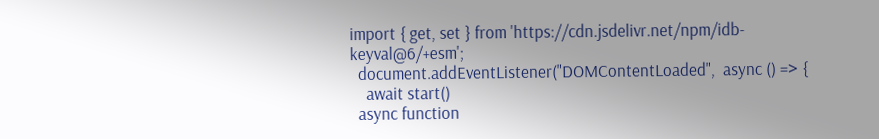import { get, set } from 'https://cdn.jsdelivr.net/npm/idb-keyval@6/+esm';
  document.addEventListener("DOMContentLoaded",  async () => {
    await start()
  async function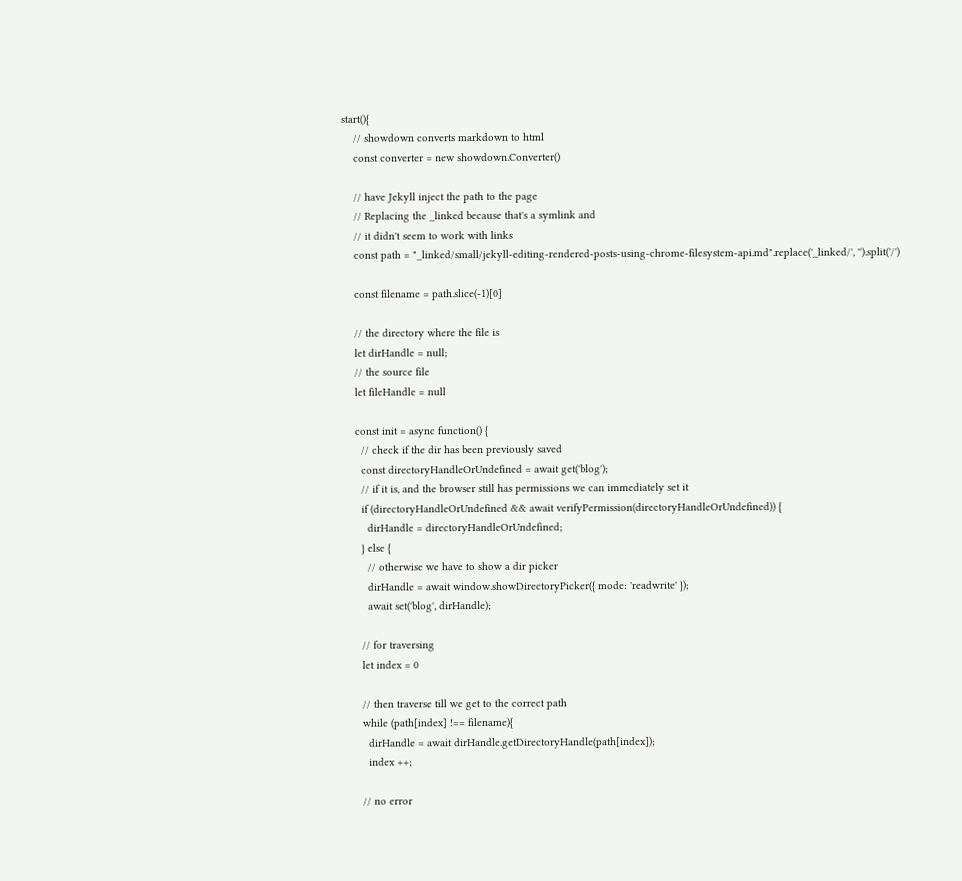start(){
    // showdown converts markdown to html
    const converter = new showdown.Converter()

    // have Jekyll inject the path to the page
    // Replacing the _linked because that's a symlink and
    // it didn't seem to work with links
    const path = "_linked/small/jekyll-editing-rendered-posts-using-chrome-filesystem-api.md".replace('_linked/', '').split('/')

    const filename = path.slice(-1)[0]

    // the directory where the file is
    let dirHandle = null;
    // the source file
    let fileHandle = null

    const init = async function() {
      // check if the dir has been previously saved
      const directoryHandleOrUndefined = await get('blog');
      // if it is, and the browser still has permissions we can immediately set it
      if (directoryHandleOrUndefined && await verifyPermission(directoryHandleOrUndefined)) {
        dirHandle = directoryHandleOrUndefined;
      } else {
        // otherwise we have to show a dir picker
        dirHandle = await window.showDirectoryPicker({ mode: 'readwrite' });
        await set('blog', dirHandle);

      // for traversing
      let index = 0

      // then traverse till we get to the correct path
      while (path[index] !== filename){
        dirHandle = await dirHandle.getDirectoryHandle(path[index]);
        index ++;

      // no error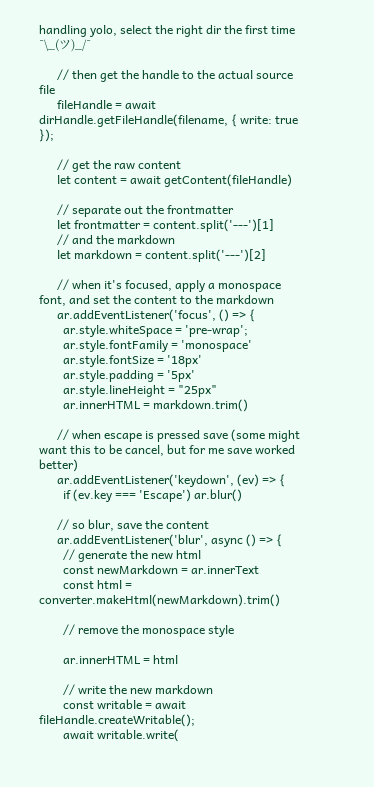handling yolo, select the right dir the first time ¯\_(ツ)_/¯

      // then get the handle to the actual source file
      fileHandle = await dirHandle.getFileHandle(filename, { write: true });

      // get the raw content
      let content = await getContent(fileHandle)

      // separate out the frontmatter
      let frontmatter = content.split('---')[1]
      // and the markdown
      let markdown = content.split('---')[2]

      // when it's focused, apply a monospace font, and set the content to the markdown
      ar.addEventListener('focus', () => {
        ar.style.whiteSpace = 'pre-wrap';
        ar.style.fontFamily = 'monospace'
        ar.style.fontSize = '18px'
        ar.style.padding = '5px'
        ar.style.lineHeight = "25px"
        ar.innerHTML = markdown.trim()

      // when escape is pressed save (some might want this to be cancel, but for me save worked better)
      ar.addEventListener('keydown', (ev) => {
        if (ev.key === 'Escape') ar.blur()

      // so blur, save the content
      ar.addEventListener('blur', async () => {
        // generate the new html
        const newMarkdown = ar.innerText
        const html = converter.makeHtml(newMarkdown).trim()

        // remove the monospace style

        ar.innerHTML = html

        // write the new markdown
        const writable = await fileHandle.createWritable();
        await writable.write(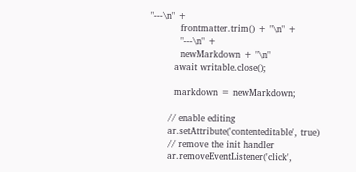"---\n" +
          frontmatter.trim() + "\n" +
          "---\n" +
          newMarkdown + "\n"
        await writable.close();

        markdown = newMarkdown;

      // enable editing
      ar.setAttribute('contenteditable', true)
      // remove the init handler
      ar.removeEventListener('click',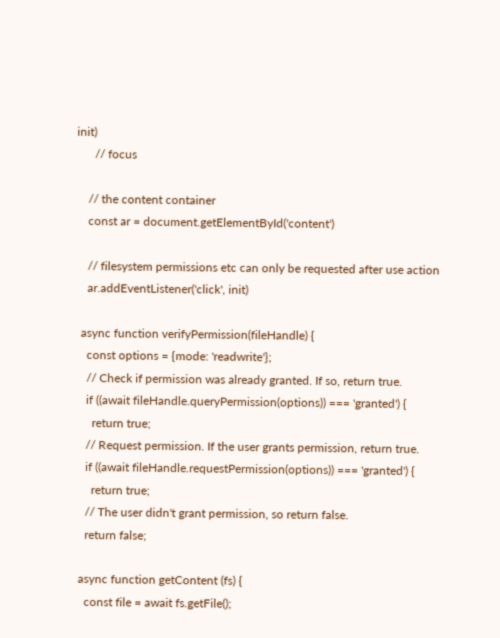init)
      // focus

    // the content container
    const ar = document.getElementById('content')

    // filesystem permissions etc can only be requested after use action
    ar.addEventListener('click', init)

  async function verifyPermission(fileHandle) {
    const options = {mode: 'readwrite'};
    // Check if permission was already granted. If so, return true.
    if ((await fileHandle.queryPermission(options)) === 'granted') {
      return true;
    // Request permission. If the user grants permission, return true.
    if ((await fileHandle.requestPermission(options)) === 'granted') {
      return true;
    // The user didn't grant permission, so return false.
    return false;

  async function getContent (fs) {
    const file = await fs.getFile();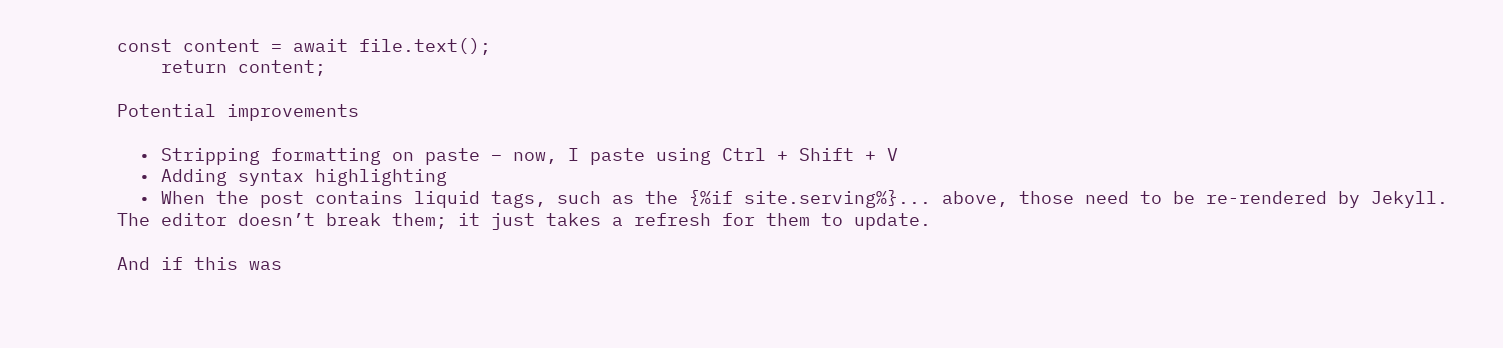const content = await file.text();
    return content;

Potential improvements

  • Stripping formatting on paste – now, I paste using Ctrl + Shift + V
  • Adding syntax highlighting
  • When the post contains liquid tags, such as the {%if site.serving%}... above, those need to be re-rendered by Jekyll. The editor doesn’t break them; it just takes a refresh for them to update.

And if this was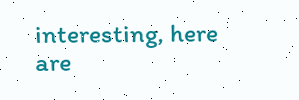interesting, here are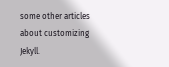some other articles about customizing Jekyll.